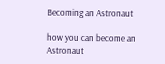Becoming an Astronaut

how you can become an Astronaut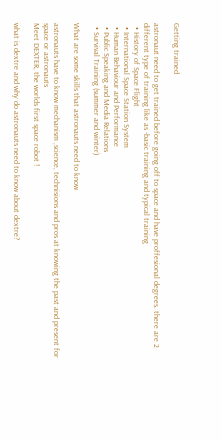Getting trained

astronaut need to get trained before going off to space and have proffesional degrees. there are 2 different type of training like as -basic training and typical training
  • History of Space Flight
  • International Space Station System
  • Human Behaviour and Performance
  • Public Speaking and Media Relations
  • Survival Training (summer and winter)

What are some skills that astronauts need to know

astronauts have to know mechanism ,science, technisions and pros at knowing the past and present for space or astronauts
Meet DEXTER, the worlds first space robot !

what is dextre and why do astronauts need to know about dextre?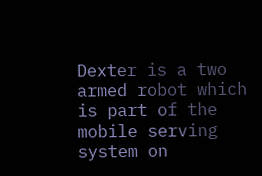Dexter is a two armed robot which is part of the mobile serving system on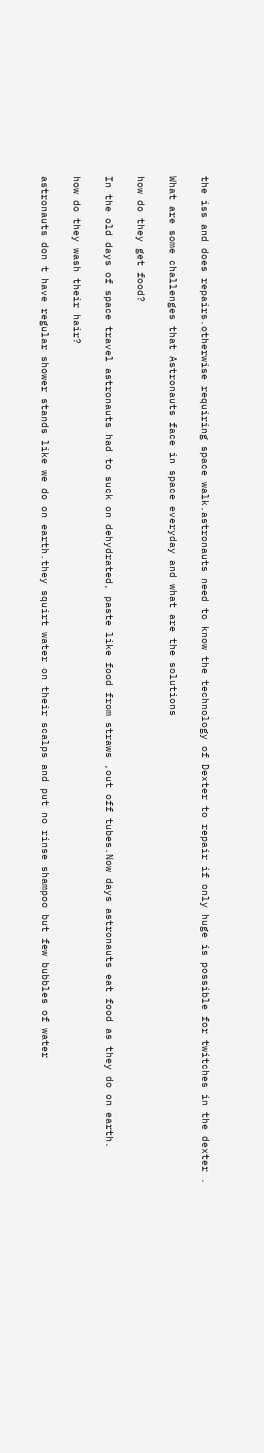the iss and does repairs.otherwise requiring space walk.astronauts need to know the technology of Dexter to repair if only huge is possible for twitches in the dexter .

What are some challenges that Astronauts face in space everyday and what are the solutions

how do they get food?

In the old days of space travel astronauts had to suck on dehydrated, paste like food from straws ,out off tubes.Now days astronauts eat food as they do on earth.

how do they wash their hair?

astronauts don t have regular shower stands like we do on earth.they squirt water on their scalps and put no rinse shampoo but few bubbles of water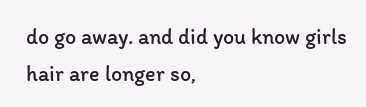do go away. and did you know girls hair are longer so,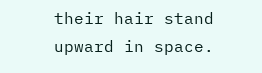their hair stand upward in space.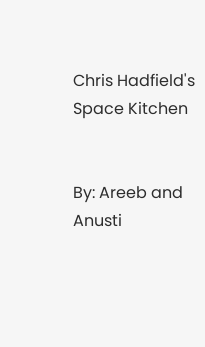Chris Hadfield's Space Kitchen


By: Areeb and Anusti